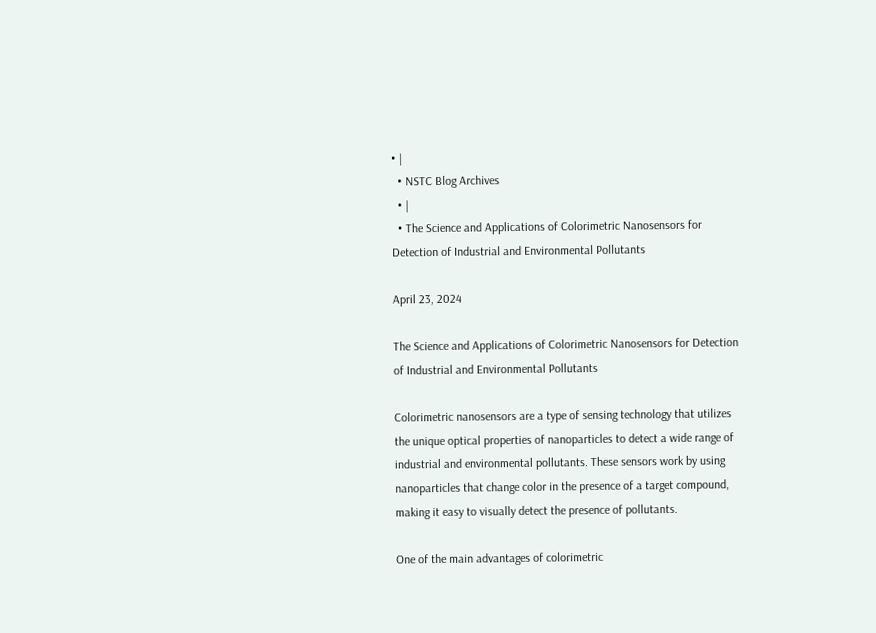• |
  • NSTC Blog Archives
  • |
  • The Science and Applications of Colorimetric Nanosensors for Detection of Industrial and Environmental Pollutants

April 23, 2024

The Science and Applications of Colorimetric Nanosensors for Detection of Industrial and Environmental Pollutants

Colorimetric nanosensors are a type of sensing technology that utilizes the unique optical properties of nanoparticles to detect a wide range of industrial and environmental pollutants. These sensors work by using nanoparticles that change color in the presence of a target compound, making it easy to visually detect the presence of pollutants.

One of the main advantages of colorimetric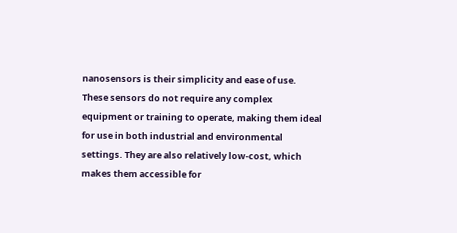nanosensors is their simplicity and ease of use. These sensors do not require any complex equipment or training to operate, making them ideal for use in both industrial and environmental settings. They are also relatively low-cost, which makes them accessible for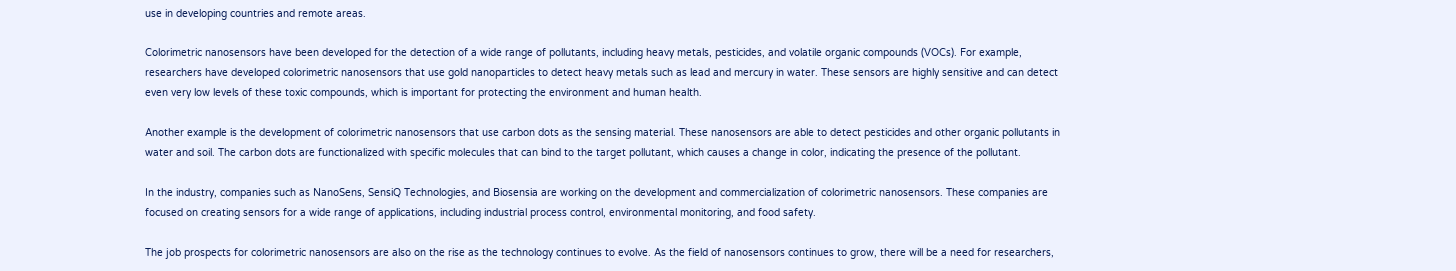use in developing countries and remote areas.

Colorimetric nanosensors have been developed for the detection of a wide range of pollutants, including heavy metals, pesticides, and volatile organic compounds (VOCs). For example, researchers have developed colorimetric nanosensors that use gold nanoparticles to detect heavy metals such as lead and mercury in water. These sensors are highly sensitive and can detect even very low levels of these toxic compounds, which is important for protecting the environment and human health.

Another example is the development of colorimetric nanosensors that use carbon dots as the sensing material. These nanosensors are able to detect pesticides and other organic pollutants in water and soil. The carbon dots are functionalized with specific molecules that can bind to the target pollutant, which causes a change in color, indicating the presence of the pollutant.

In the industry, companies such as NanoSens, SensiQ Technologies, and Biosensia are working on the development and commercialization of colorimetric nanosensors. These companies are focused on creating sensors for a wide range of applications, including industrial process control, environmental monitoring, and food safety.

The job prospects for colorimetric nanosensors are also on the rise as the technology continues to evolve. As the field of nanosensors continues to grow, there will be a need for researchers,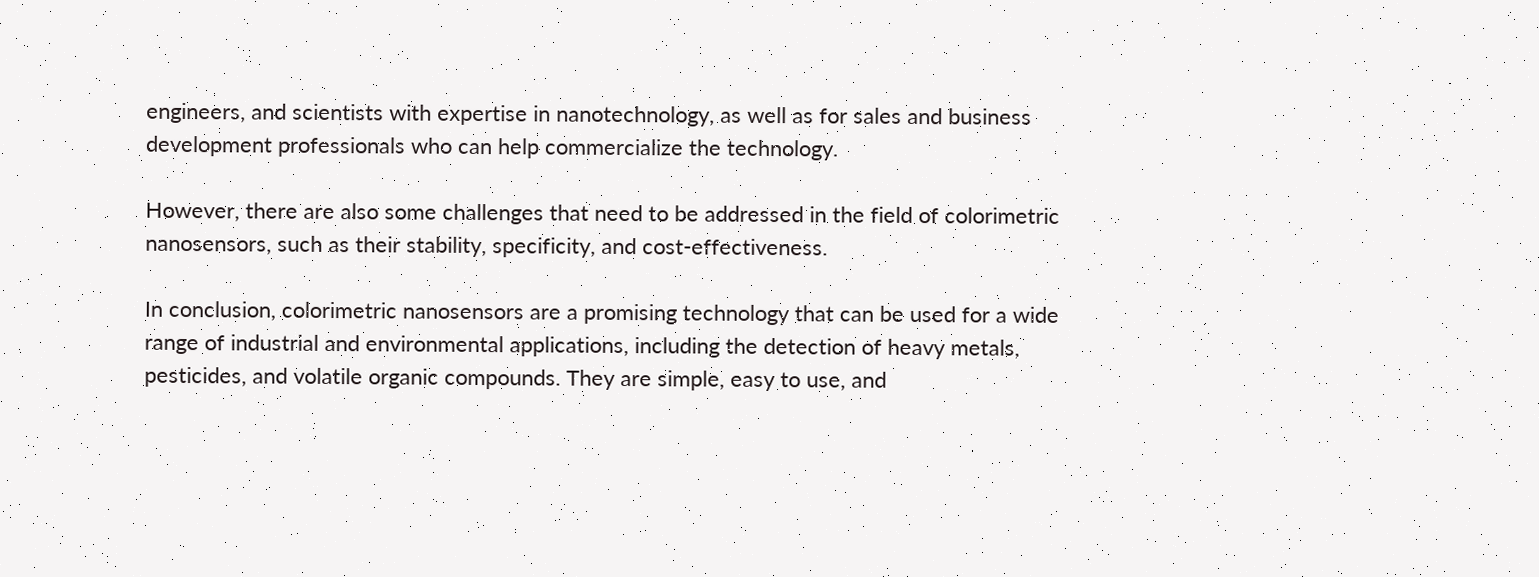engineers, and scientists with expertise in nanotechnology, as well as for sales and business development professionals who can help commercialize the technology.

However, there are also some challenges that need to be addressed in the field of colorimetric nanosensors, such as their stability, specificity, and cost-effectiveness.

In conclusion, colorimetric nanosensors are a promising technology that can be used for a wide range of industrial and environmental applications, including the detection of heavy metals, pesticides, and volatile organic compounds. They are simple, easy to use, and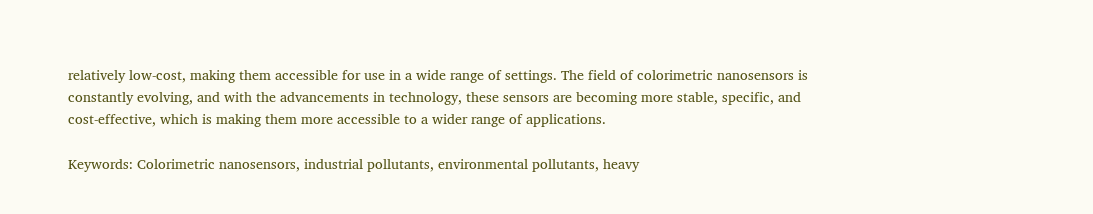relatively low-cost, making them accessible for use in a wide range of settings. The field of colorimetric nanosensors is constantly evolving, and with the advancements in technology, these sensors are becoming more stable, specific, and cost-effective, which is making them more accessible to a wider range of applications.

Keywords: Colorimetric nanosensors, industrial pollutants, environmental pollutants, heavy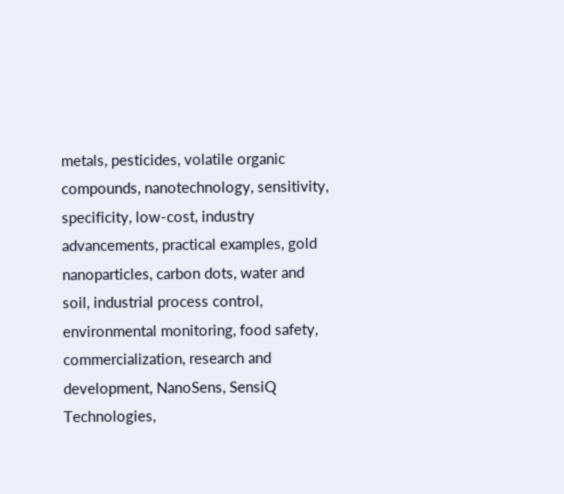metals, pesticides, volatile organic compounds, nanotechnology, sensitivity, specificity, low-cost, industry advancements, practical examples, gold nanoparticles, carbon dots, water and soil, industrial process control, environmental monitoring, food safety, commercialization, research and development, NanoSens, SensiQ Technologies,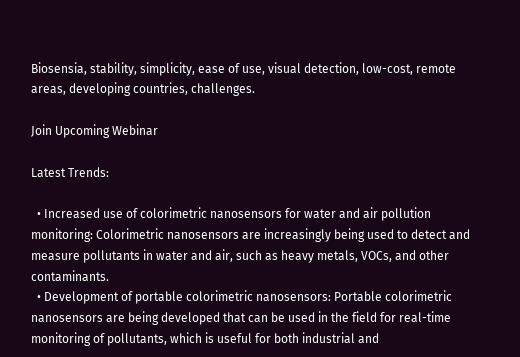Biosensia, stability, simplicity, ease of use, visual detection, low-cost, remote areas, developing countries, challenges.

Join Upcoming Webinar

Latest Trends:

  • Increased use of colorimetric nanosensors for water and air pollution monitoring: Colorimetric nanosensors are increasingly being used to detect and measure pollutants in water and air, such as heavy metals, VOCs, and other contaminants.
  • Development of portable colorimetric nanosensors: Portable colorimetric nanosensors are being developed that can be used in the field for real-time monitoring of pollutants, which is useful for both industrial and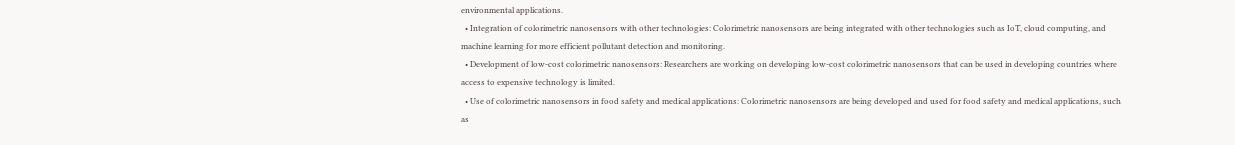environmental applications.
  • Integration of colorimetric nanosensors with other technologies: Colorimetric nanosensors are being integrated with other technologies such as IoT, cloud computing, and machine learning for more efficient pollutant detection and monitoring.
  • Development of low-cost colorimetric nanosensors: Researchers are working on developing low-cost colorimetric nanosensors that can be used in developing countries where access to expensive technology is limited.
  • Use of colorimetric nanosensors in food safety and medical applications: Colorimetric nanosensors are being developed and used for food safety and medical applications, such as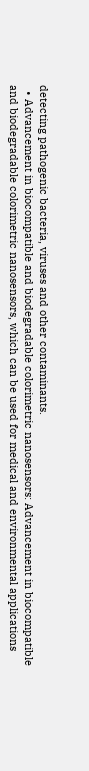detecting pathogenic bacteria, viruses and other contaminants.
  • Advancement in biocompatible and biodegradable colorimetric nanosensors: Advancement in biocompatible and biodegradable colorimetric nanosensors, which can be used for medical and environmental applications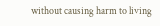without causing harm to living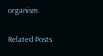organism.

Related Posts